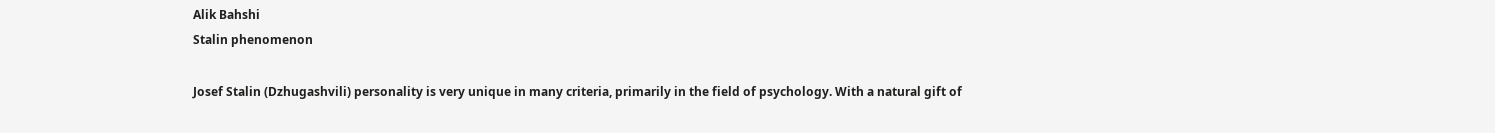Alik Bahshi
Stalin phenomenon

Josef Stalin (Dzhugashvili) personality is very unique in many criteria, primarily in the field of psychology. With a natural gift of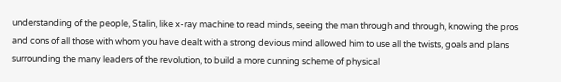understanding of the people, Stalin, like x-ray machine to read minds, seeing the man through and through, knowing the pros and cons of all those with whom you have dealt with a strong devious mind allowed him to use all the twists, goals and plans surrounding the many leaders of the revolution, to build a more cunning scheme of physical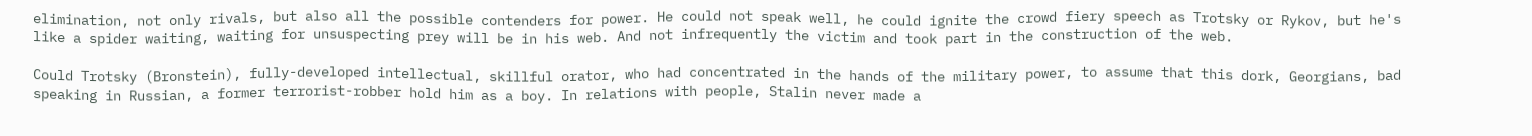elimination, not only rivals, but also all the possible contenders for power. He could not speak well, he could ignite the crowd fiery speech as Trotsky or Rykov, but he's like a spider waiting, waiting for unsuspecting prey will be in his web. And not infrequently the victim and took part in the construction of the web.

Could Trotsky (Bronstein), fully-developed intellectual, skillful orator, who had concentrated in the hands of the military power, to assume that this dork, Georgians, bad speaking in Russian, a former terrorist-robber hold him as a boy. In relations with people, Stalin never made a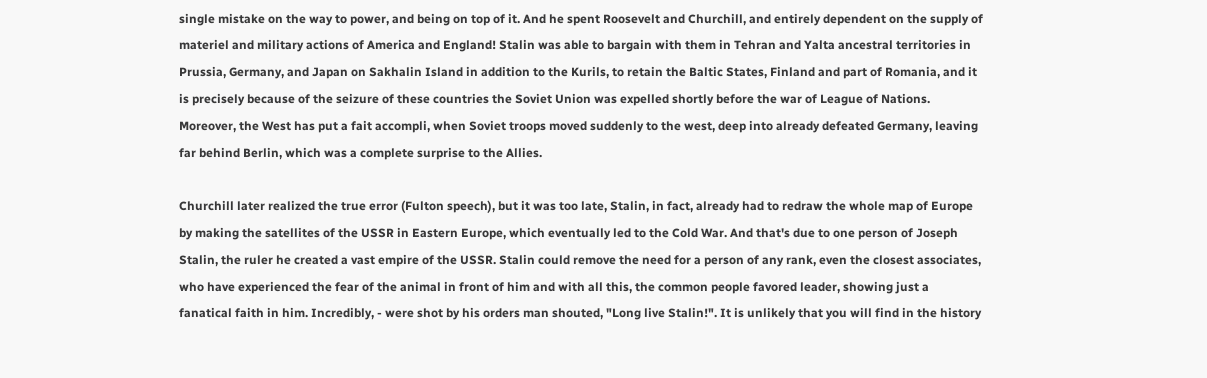single mistake on the way to power, and being on top of it. And he spent Roosevelt and Churchill, and entirely dependent on the supply of materiel and military actions of America and England! Stalin was able to bargain with them in Tehran and Yalta ancestral territories in Prussia, Germany, and Japan on Sakhalin Island in addition to the Kurils, to retain the Baltic States, Finland and part of Romania, and it is precisely because of the seizure of these countries the Soviet Union was expelled shortly before the war of League of Nations. Moreover, the West has put a fait accompli, when Soviet troops moved suddenly to the west, deep into already defeated Germany, leaving far behind Berlin, which was a complete surprise to the Allies.

Churchill later realized the true error (Fulton speech), but it was too late, Stalin, in fact, already had to redraw the whole map of Europe by making the satellites of the USSR in Eastern Europe, which eventually led to the Cold War. And that's due to one person of Joseph Stalin, the ruler he created a vast empire of the USSR. Stalin could remove the need for a person of any rank, even the closest associates, who have experienced the fear of the animal in front of him and with all this, the common people favored leader, showing just a fanatical faith in him. Incredibly, - were shot by his orders man shouted, "Long live Stalin!". It is unlikely that you will find in the history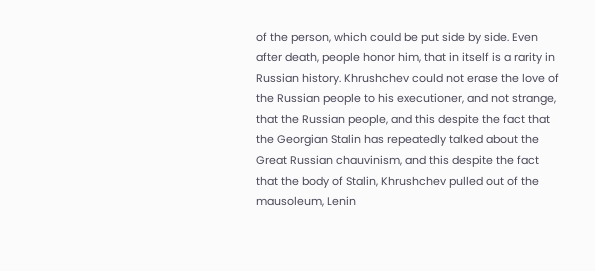of the person, which could be put side by side. Even after death, people honor him, that in itself is a rarity in Russian history. Khrushchev could not erase the love of the Russian people to his executioner, and not strange, that the Russian people, and this despite the fact that the Georgian Stalin has repeatedly talked about the Great Russian chauvinism, and this despite the fact that the body of Stalin, Khrushchev pulled out of the mausoleum, Lenin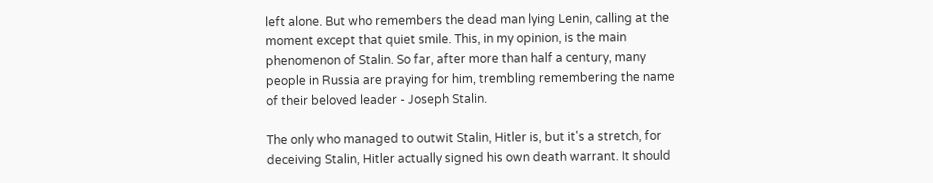left alone. But who remembers the dead man lying Lenin, calling at the moment except that quiet smile. This, in my opinion, is the main phenomenon of Stalin. So far, after more than half a century, many people in Russia are praying for him, trembling remembering the name of their beloved leader - Joseph Stalin.

The only who managed to outwit Stalin, Hitler is, but it's a stretch, for deceiving Stalin, Hitler actually signed his own death warrant. It should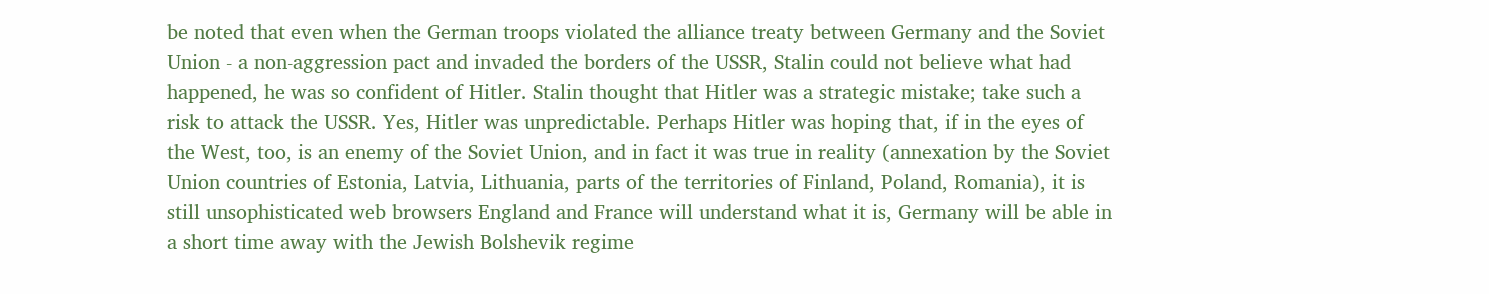be noted that even when the German troops violated the alliance treaty between Germany and the Soviet Union - a non-aggression pact and invaded the borders of the USSR, Stalin could not believe what had happened, he was so confident of Hitler. Stalin thought that Hitler was a strategic mistake; take such a risk to attack the USSR. Yes, Hitler was unpredictable. Perhaps Hitler was hoping that, if in the eyes of the West, too, is an enemy of the Soviet Union, and in fact it was true in reality (annexation by the Soviet Union countries of Estonia, Latvia, Lithuania, parts of the territories of Finland, Poland, Romania), it is still unsophisticated web browsers England and France will understand what it is, Germany will be able in a short time away with the Jewish Bolshevik regime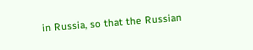in Russia, so that the Russian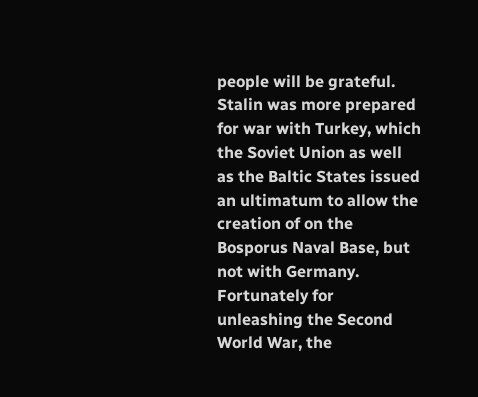people will be grateful. Stalin was more prepared for war with Turkey, which the Soviet Union as well as the Baltic States issued an ultimatum to allow the creation of on the Bosporus Naval Base, but not with Germany.
Fortunately for unleashing the Second World War, the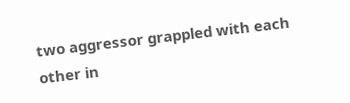two aggressor grappled with each other in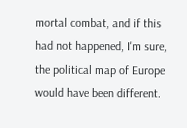mortal combat, and if this had not happened, I'm sure, the political map of Europe would have been different.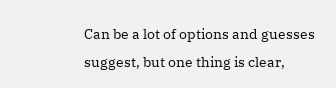Can be a lot of options and guesses suggest, but one thing is clear,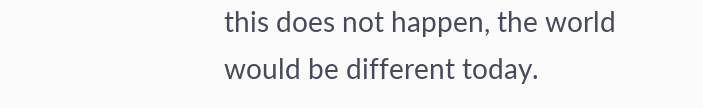this does not happen, the world would be different today.